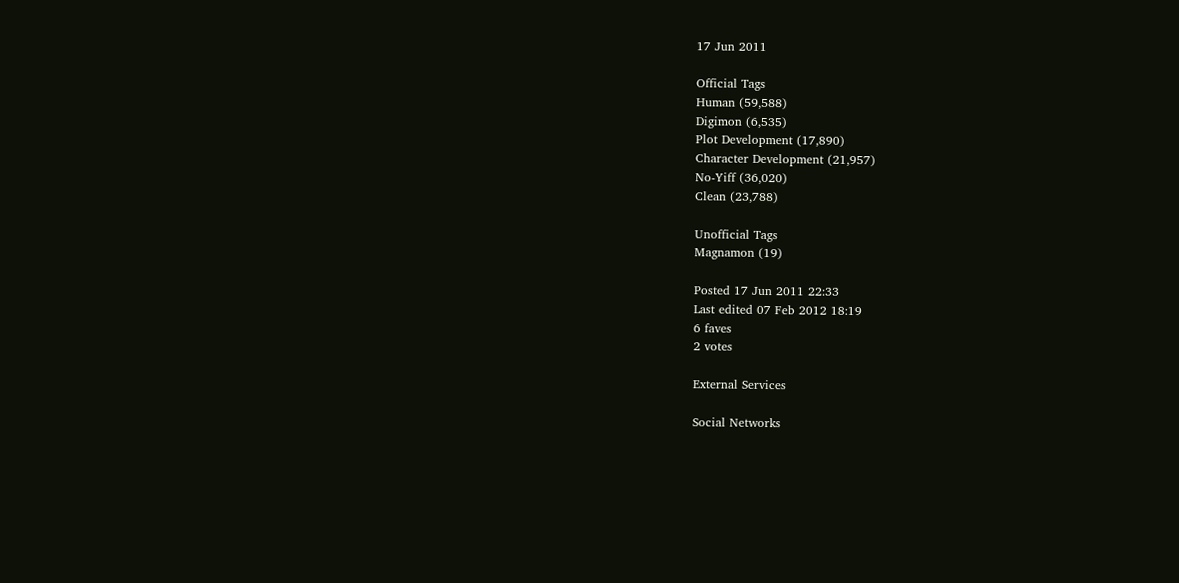17 Jun 2011

Official Tags
Human (59,588)
Digimon (6,535)
Plot Development (17,890)
Character Development (21,957)
No-Yiff (36,020)
Clean (23,788)

Unofficial Tags
Magnamon (19)

Posted 17 Jun 2011 22:33
Last edited 07 Feb 2012 18:19
6 faves
2 votes

External Services

Social Networks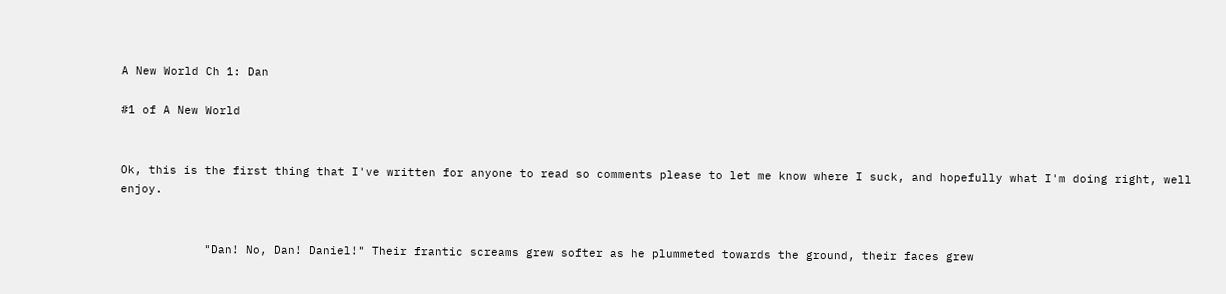A New World Ch 1: Dan

#1 of A New World


Ok, this is the first thing that I've written for anyone to read so comments please to let me know where I suck, and hopefully what I'm doing right, well enjoy.


            "Dan! No, Dan! Daniel!" Their frantic screams grew softer as he plummeted towards the ground, their faces grew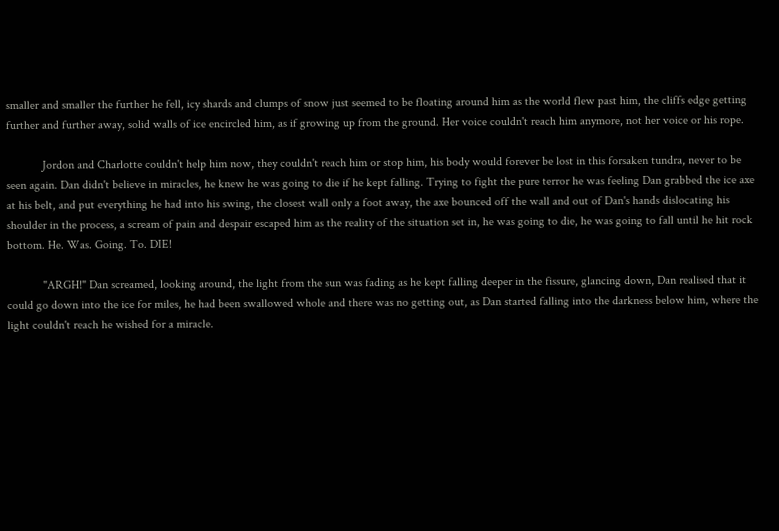smaller and smaller the further he fell, icy shards and clumps of snow just seemed to be floating around him as the world flew past him, the cliffs edge getting further and further away, solid walls of ice encircled him, as if growing up from the ground. Her voice couldn't reach him anymore, not her voice or his rope.

            Jordon and Charlotte couldn't help him now, they couldn't reach him or stop him, his body would forever be lost in this forsaken tundra, never to be seen again. Dan didn't believe in miracles, he knew he was going to die if he kept falling. Trying to fight the pure terror he was feeling Dan grabbed the ice axe at his belt, and put everything he had into his swing, the closest wall only a foot away, the axe bounced off the wall and out of Dan's hands dislocating his shoulder in the process, a scream of pain and despair escaped him as the reality of the situation set in, he was going to die, he was going to fall until he hit rock bottom. He. Was. Going. To. DIE!

            "ARGH!" Dan screamed, looking around, the light from the sun was fading as he kept falling deeper in the fissure, glancing down, Dan realised that it could go down into the ice for miles, he had been swallowed whole and there was no getting out, as Dan started falling into the darkness below him, where the light couldn't reach he wished for a miracle.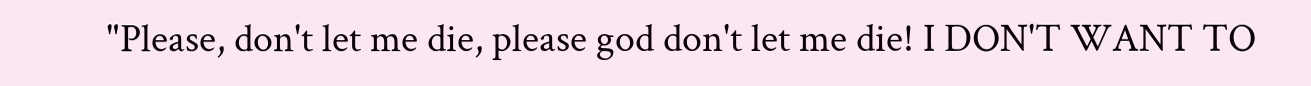"Please, don't let me die, please god don't let me die! I DON'T WANT TO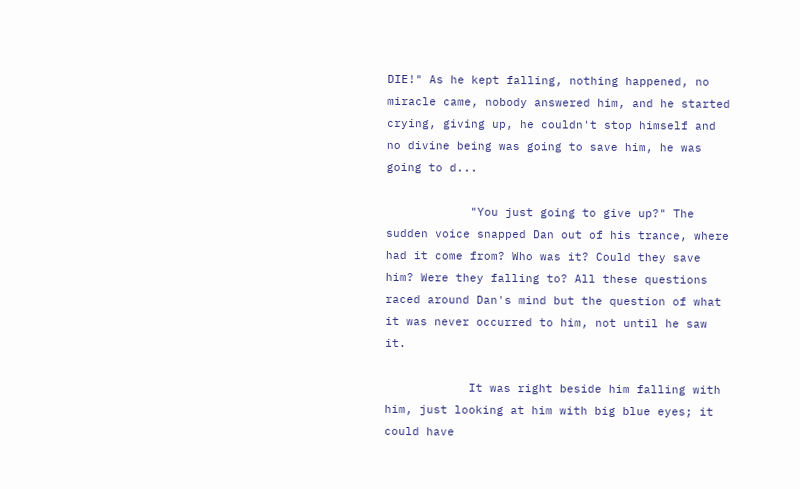DIE!" As he kept falling, nothing happened, no miracle came, nobody answered him, and he started crying, giving up, he couldn't stop himself and no divine being was going to save him, he was going to d...

            "You just going to give up?" The sudden voice snapped Dan out of his trance, where had it come from? Who was it? Could they save him? Were they falling to? All these questions raced around Dan's mind but the question of what it was never occurred to him, not until he saw it.

            It was right beside him falling with him, just looking at him with big blue eyes; it could have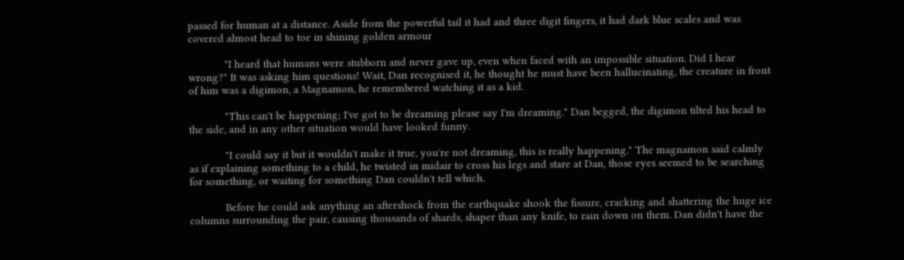passed for human at a distance. Aside from the powerful tail it had and three digit fingers, it had dark blue scales and was covered almost head to toe in shining golden armour

            "I heard that humans were stubborn and never gave up, even when faced with an impossible situation. Did I hear wrong?" It was asking him questions! Wait, Dan recognised it, he thought he must have been hallucinating, the creature in front of him was a digimon, a Magnamon, he remembered watching it as a kid.

            "This can't be happening; I've got to be dreaming please say I'm dreaming." Dan begged, the digimon tilted his head to the side, and in any other situation would have looked funny.

            "I could say it but it wouldn't make it true, you're not dreaming, this is really happening." The magnamon said calmly as if explaining something to a child, he twisted in midair to cross his legs and stare at Dan, those eyes seemed to be searching for something, or waiting for something Dan couldn't tell which.

            Before he could ask anything an aftershock from the earthquake shook the fissure, cracking and shattering the huge ice columns surrounding the pair, causing thousands of shards, shaper than any knife, to rain down on them. Dan didn't have the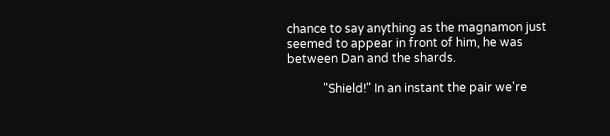chance to say anything as the magnamon just seemed to appear in front of him, he was between Dan and the shards.

            "Shield!" In an instant the pair we're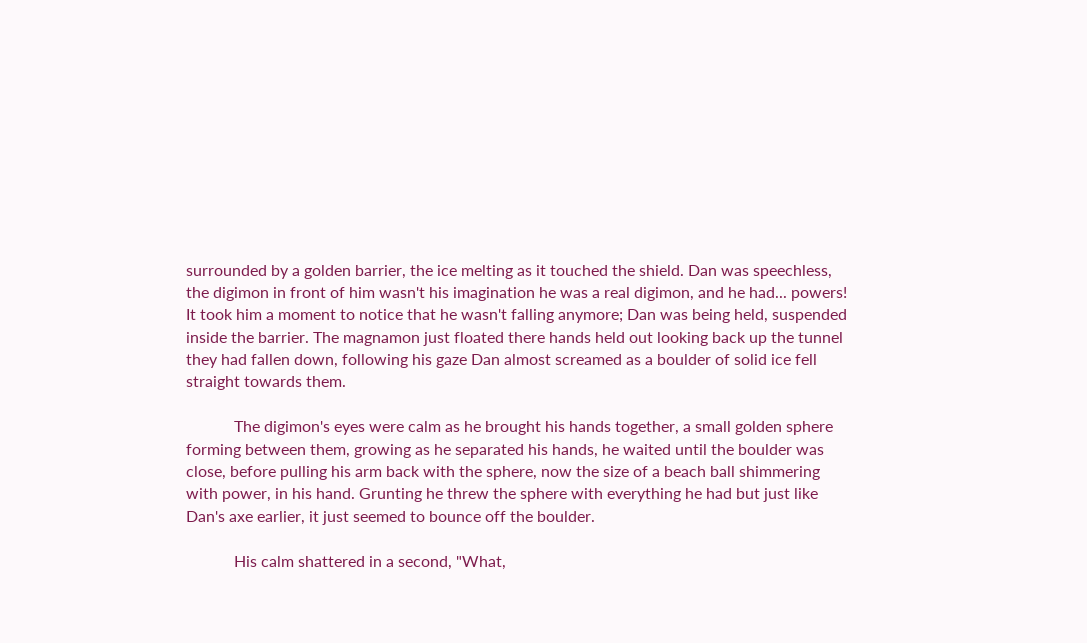surrounded by a golden barrier, the ice melting as it touched the shield. Dan was speechless, the digimon in front of him wasn't his imagination he was a real digimon, and he had... powers! It took him a moment to notice that he wasn't falling anymore; Dan was being held, suspended inside the barrier. The magnamon just floated there hands held out looking back up the tunnel they had fallen down, following his gaze Dan almost screamed as a boulder of solid ice fell straight towards them.

            The digimon's eyes were calm as he brought his hands together, a small golden sphere forming between them, growing as he separated his hands, he waited until the boulder was close, before pulling his arm back with the sphere, now the size of a beach ball shimmering with power, in his hand. Grunting he threw the sphere with everything he had but just like Dan's axe earlier, it just seemed to bounce off the boulder.

            His calm shattered in a second, "What,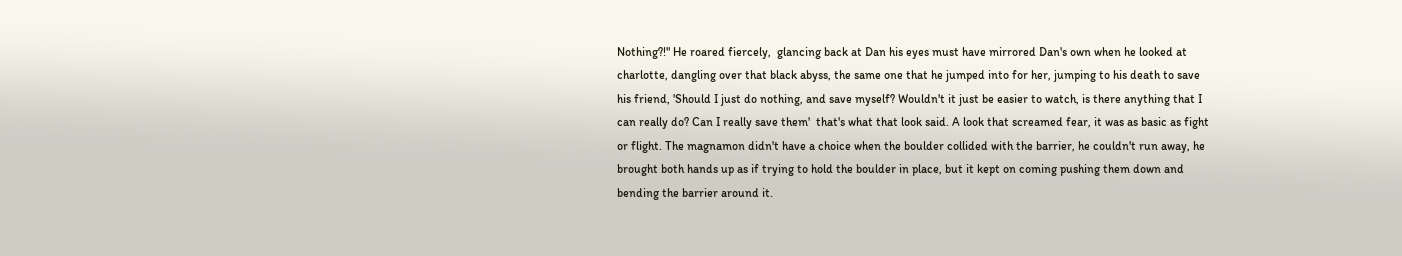Nothing?!" He roared fiercely,  glancing back at Dan his eyes must have mirrored Dan's own when he looked at charlotte, dangling over that black abyss, the same one that he jumped into for her, jumping to his death to save his friend, 'Should I just do nothing, and save myself? Wouldn't it just be easier to watch, is there anything that I can really do? Can I really save them'  that's what that look said. A look that screamed fear, it was as basic as fight or flight. The magnamon didn't have a choice when the boulder collided with the barrier, he couldn't run away, he brought both hands up as if trying to hold the boulder in place, but it kept on coming pushing them down and bending the barrier around it.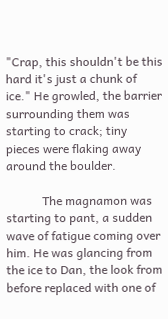"Crap, this shouldn't be this hard it's just a chunk of ice." He growled, the barrier surrounding them was starting to crack; tiny pieces were flaking away around the boulder.

            The magnamon was starting to pant, a sudden wave of fatigue coming over him. He was glancing from the ice to Dan, the look from before replaced with one of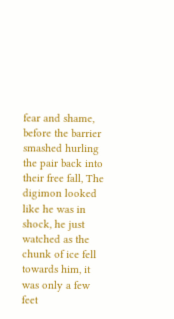fear and shame, before the barrier smashed hurling the pair back into their free fall, The digimon looked like he was in shock, he just watched as the chunk of ice fell towards him, it was only a few feet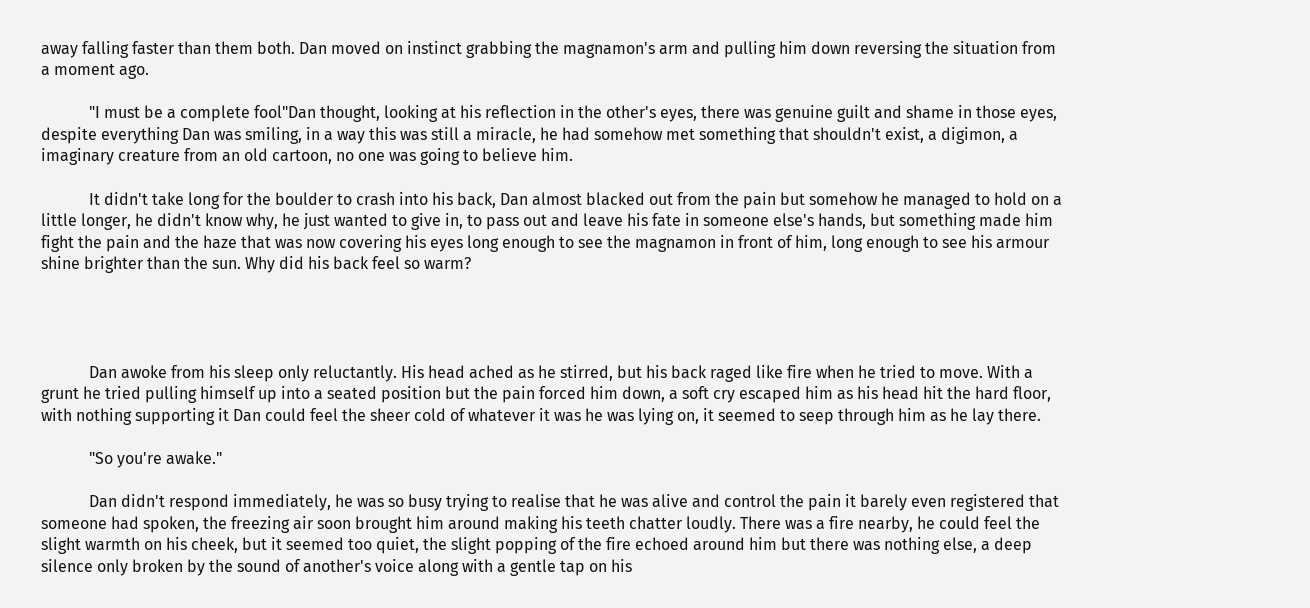away falling faster than them both. Dan moved on instinct grabbing the magnamon's arm and pulling him down reversing the situation from a moment ago.

            "I must be a complete fool"Dan thought, looking at his reflection in the other's eyes, there was genuine guilt and shame in those eyes, despite everything Dan was smiling, in a way this was still a miracle, he had somehow met something that shouldn't exist, a digimon, a imaginary creature from an old cartoon, no one was going to believe him.

            It didn't take long for the boulder to crash into his back, Dan almost blacked out from the pain but somehow he managed to hold on a little longer, he didn't know why, he just wanted to give in, to pass out and leave his fate in someone else's hands, but something made him fight the pain and the haze that was now covering his eyes long enough to see the magnamon in front of him, long enough to see his armour shine brighter than the sun. Why did his back feel so warm?




            Dan awoke from his sleep only reluctantly. His head ached as he stirred, but his back raged like fire when he tried to move. With a grunt he tried pulling himself up into a seated position but the pain forced him down, a soft cry escaped him as his head hit the hard floor, with nothing supporting it Dan could feel the sheer cold of whatever it was he was lying on, it seemed to seep through him as he lay there.

            "So you're awake."

            Dan didn't respond immediately, he was so busy trying to realise that he was alive and control the pain it barely even registered that someone had spoken, the freezing air soon brought him around making his teeth chatter loudly. There was a fire nearby, he could feel the slight warmth on his cheek, but it seemed too quiet, the slight popping of the fire echoed around him but there was nothing else, a deep silence only broken by the sound of another's voice along with a gentle tap on his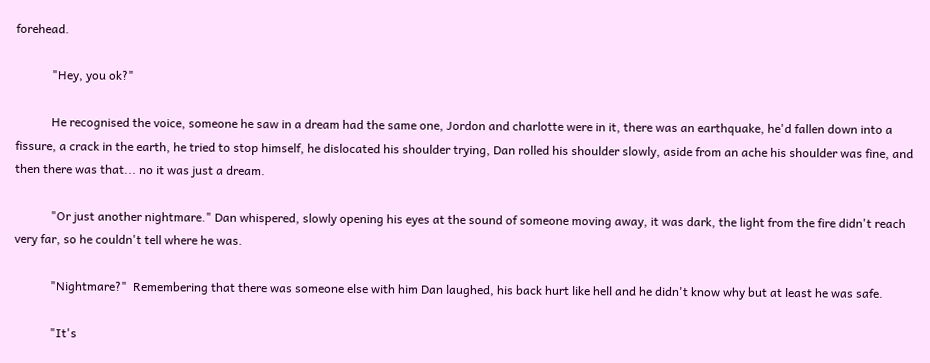forehead.

            "Hey, you ok?"

            He recognised the voice, someone he saw in a dream had the same one, Jordon and charlotte were in it, there was an earthquake, he'd fallen down into a fissure, a crack in the earth, he tried to stop himself, he dislocated his shoulder trying, Dan rolled his shoulder slowly, aside from an ache his shoulder was fine, and then there was that... no it was just a dream.

            "Or just another nightmare." Dan whispered, slowly opening his eyes at the sound of someone moving away, it was dark, the light from the fire didn't reach very far, so he couldn't tell where he was.

            "Nightmare?"  Remembering that there was someone else with him Dan laughed, his back hurt like hell and he didn't know why but at least he was safe.

            "It's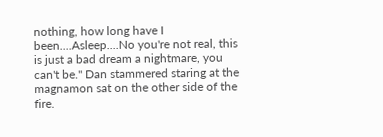nothing, how long have I been....Asleep....No you're not real, this is just a bad dream a nightmare, you can't be." Dan stammered staring at the magnamon sat on the other side of the fire.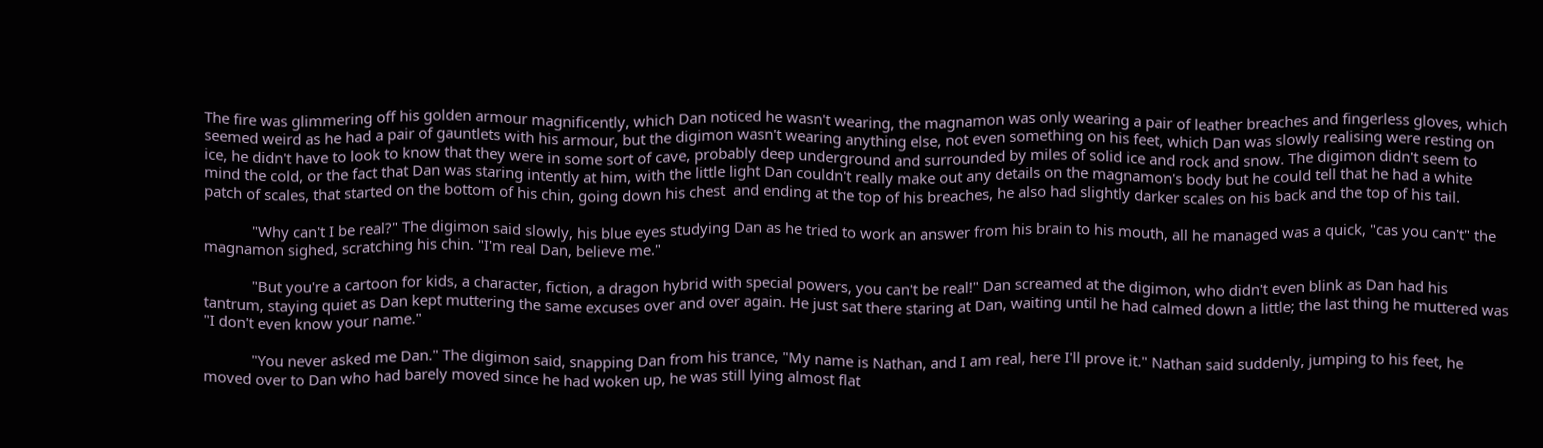The fire was glimmering off his golden armour magnificently, which Dan noticed he wasn't wearing, the magnamon was only wearing a pair of leather breaches and fingerless gloves, which seemed weird as he had a pair of gauntlets with his armour, but the digimon wasn't wearing anything else, not even something on his feet, which Dan was slowly realising were resting on ice, he didn't have to look to know that they were in some sort of cave, probably deep underground and surrounded by miles of solid ice and rock and snow. The digimon didn't seem to mind the cold, or the fact that Dan was staring intently at him, with the little light Dan couldn't really make out any details on the magnamon's body but he could tell that he had a white patch of scales, that started on the bottom of his chin, going down his chest  and ending at the top of his breaches, he also had slightly darker scales on his back and the top of his tail.

            "Why can't I be real?" The digimon said slowly, his blue eyes studying Dan as he tried to work an answer from his brain to his mouth, all he managed was a quick, "cas you can't" the magnamon sighed, scratching his chin. "I'm real Dan, believe me."

            "But you're a cartoon for kids, a character, fiction, a dragon hybrid with special powers, you can't be real!" Dan screamed at the digimon, who didn't even blink as Dan had his tantrum, staying quiet as Dan kept muttering the same excuses over and over again. He just sat there staring at Dan, waiting until he had calmed down a little; the last thing he muttered was "I don't even know your name."

            "You never asked me Dan." The digimon said, snapping Dan from his trance, "My name is Nathan, and I am real, here I'll prove it." Nathan said suddenly, jumping to his feet, he moved over to Dan who had barely moved since he had woken up, he was still lying almost flat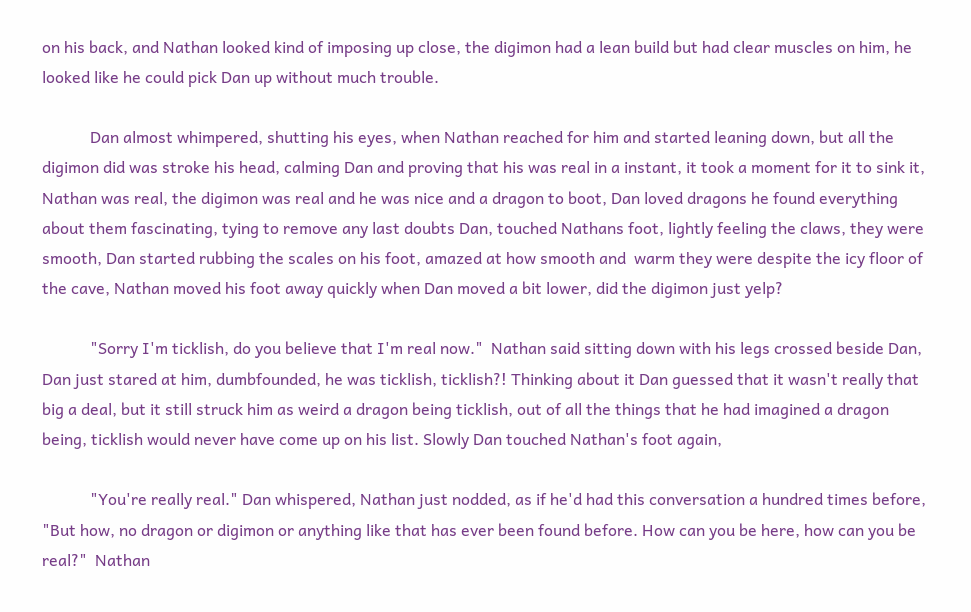on his back, and Nathan looked kind of imposing up close, the digimon had a lean build but had clear muscles on him, he looked like he could pick Dan up without much trouble.

            Dan almost whimpered, shutting his eyes, when Nathan reached for him and started leaning down, but all the digimon did was stroke his head, calming Dan and proving that his was real in a instant, it took a moment for it to sink it, Nathan was real, the digimon was real and he was nice and a dragon to boot, Dan loved dragons he found everything about them fascinating, tying to remove any last doubts Dan, touched Nathans foot, lightly feeling the claws, they were smooth, Dan started rubbing the scales on his foot, amazed at how smooth and  warm they were despite the icy floor of the cave, Nathan moved his foot away quickly when Dan moved a bit lower, did the digimon just yelp?

            "Sorry I'm ticklish, do you believe that I'm real now."  Nathan said sitting down with his legs crossed beside Dan, Dan just stared at him, dumbfounded, he was ticklish, ticklish?! Thinking about it Dan guessed that it wasn't really that big a deal, but it still struck him as weird a dragon being ticklish, out of all the things that he had imagined a dragon being, ticklish would never have come up on his list. Slowly Dan touched Nathan's foot again,

            "You're really real." Dan whispered, Nathan just nodded, as if he'd had this conversation a hundred times before, "But how, no dragon or digimon or anything like that has ever been found before. How can you be here, how can you be real?"  Nathan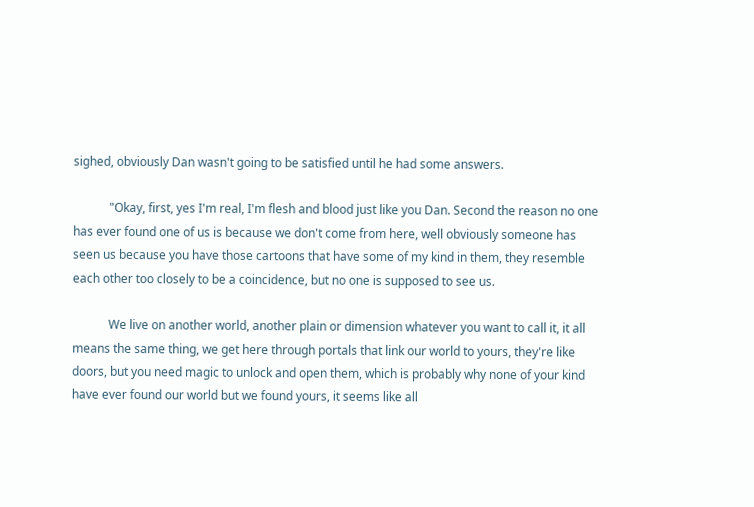sighed, obviously Dan wasn't going to be satisfied until he had some answers.

            "Okay, first, yes I'm real, I'm flesh and blood just like you Dan. Second the reason no one has ever found one of us is because we don't come from here, well obviously someone has seen us because you have those cartoons that have some of my kind in them, they resemble each other too closely to be a coincidence, but no one is supposed to see us.

            We live on another world, another plain or dimension whatever you want to call it, it all means the same thing, we get here through portals that link our world to yours, they're like doors, but you need magic to unlock and open them, which is probably why none of your kind have ever found our world but we found yours, it seems like all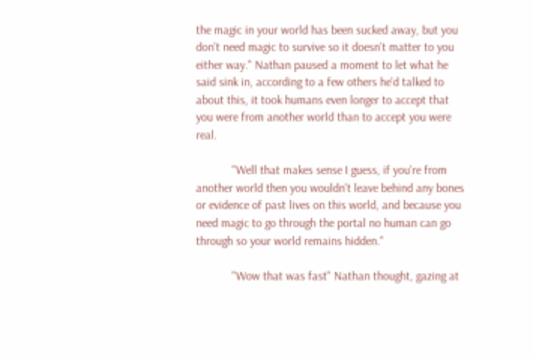the magic in your world has been sucked away, but you don't need magic to survive so it doesn't matter to you either way." Nathan paused a moment to let what he said sink in, according to a few others he'd talked to about this, it took humans even longer to accept that you were from another world than to accept you were real.

            "Well that makes sense I guess, if you're from another world then you wouldn't leave behind any bones or evidence of past lives on this world, and because you need magic to go through the portal no human can go through so your world remains hidden."

            "Wow that was fast" Nathan thought, gazing at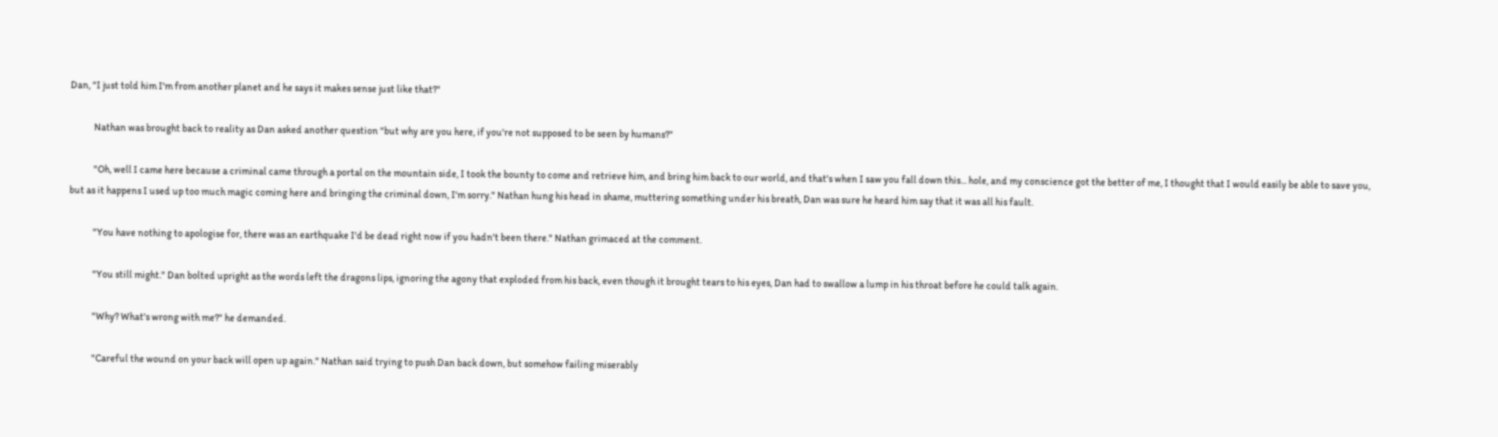Dan, "I just told him I'm from another planet and he says it makes sense just like that?"

            Nathan was brought back to reality as Dan asked another question "but why are you here, if you're not supposed to be seen by humans?"

            "Oh, well I came here because a criminal came through a portal on the mountain side, I took the bounty to come and retrieve him, and bring him back to our world, and that's when I saw you fall down this... hole, and my conscience got the better of me, I thought that I would easily be able to save you, but as it happens I used up too much magic coming here and bringing the criminal down, I'm sorry." Nathan hung his head in shame, muttering something under his breath, Dan was sure he heard him say that it was all his fault.

            "You have nothing to apologise for, there was an earthquake I'd be dead right now if you hadn't been there." Nathan grimaced at the comment.

            "You still might." Dan bolted upright as the words left the dragons lips, ignoring the agony that exploded from his back, even though it brought tears to his eyes, Dan had to swallow a lump in his throat before he could talk again.

            "Why? What's wrong with me?" he demanded.

            "Careful the wound on your back will open up again." Nathan said trying to push Dan back down, but somehow failing miserably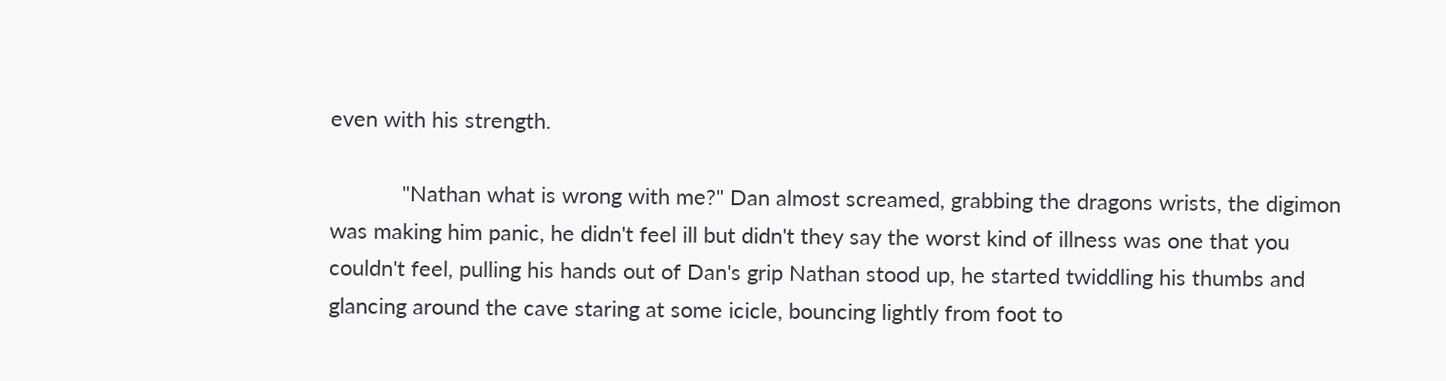even with his strength.

            "Nathan what is wrong with me?" Dan almost screamed, grabbing the dragons wrists, the digimon was making him panic, he didn't feel ill but didn't they say the worst kind of illness was one that you couldn't feel, pulling his hands out of Dan's grip Nathan stood up, he started twiddling his thumbs and glancing around the cave staring at some icicle, bouncing lightly from foot to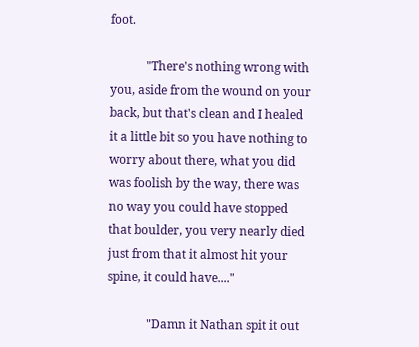foot.

            "There's nothing wrong with you, aside from the wound on your back, but that's clean and I healed it a little bit so you have nothing to worry about there, what you did was foolish by the way, there was no way you could have stopped that boulder, you very nearly died just from that it almost hit your spine, it could have...."

             "Damn it Nathan spit it out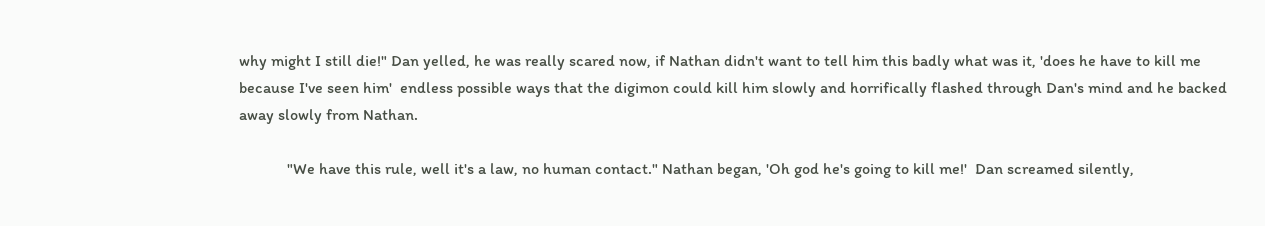why might I still die!" Dan yelled, he was really scared now, if Nathan didn't want to tell him this badly what was it, 'does he have to kill me because I've seen him'  endless possible ways that the digimon could kill him slowly and horrifically flashed through Dan's mind and he backed away slowly from Nathan.

            "We have this rule, well it's a law, no human contact." Nathan began, 'Oh god he's going to kill me!'  Dan screamed silently,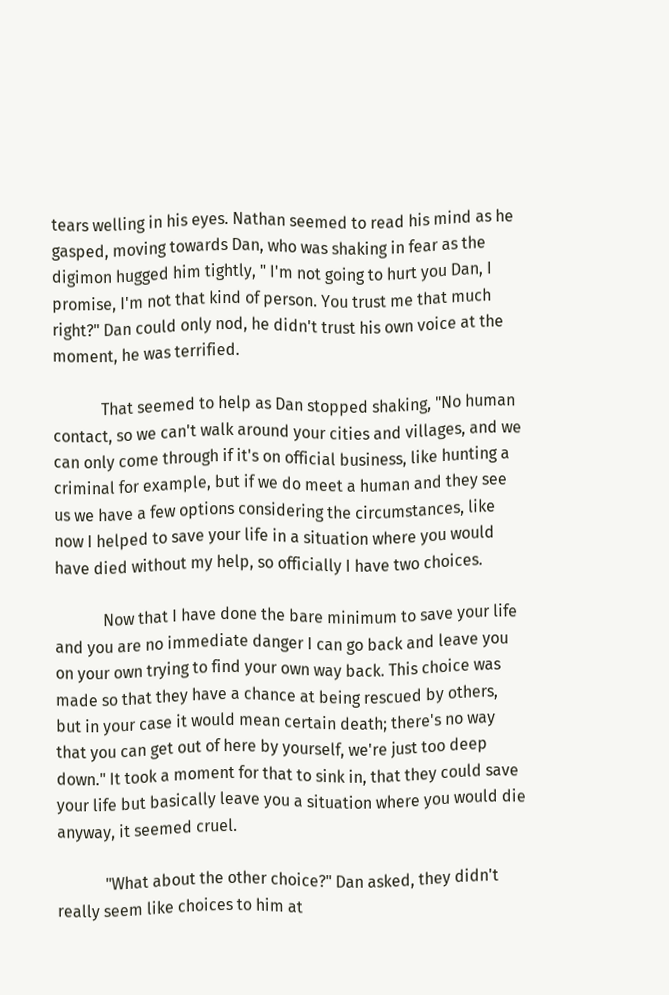tears welling in his eyes. Nathan seemed to read his mind as he gasped, moving towards Dan, who was shaking in fear as the digimon hugged him tightly, " I'm not going to hurt you Dan, I promise, I'm not that kind of person. You trust me that much right?" Dan could only nod, he didn't trust his own voice at the moment, he was terrified.

            That seemed to help as Dan stopped shaking, "No human contact, so we can't walk around your cities and villages, and we can only come through if it's on official business, like hunting a criminal for example, but if we do meet a human and they see us we have a few options considering the circumstances, like now I helped to save your life in a situation where you would have died without my help, so officially I have two choices.

            Now that I have done the bare minimum to save your life and you are no immediate danger I can go back and leave you on your own trying to find your own way back. This choice was made so that they have a chance at being rescued by others, but in your case it would mean certain death; there's no way that you can get out of here by yourself, we're just too deep down." It took a moment for that to sink in, that they could save your life but basically leave you a situation where you would die anyway, it seemed cruel.

            "What about the other choice?" Dan asked, they didn't really seem like choices to him at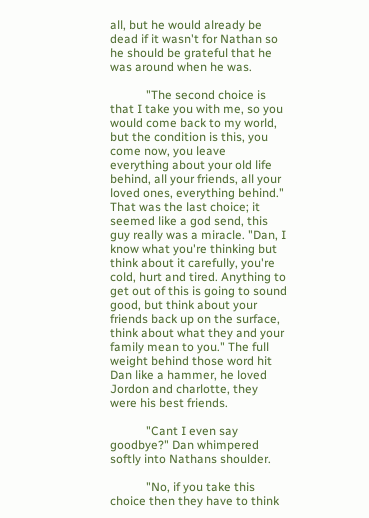all, but he would already be dead if it wasn't for Nathan so he should be grateful that he was around when he was.

            "The second choice is that I take you with me, so you would come back to my world, but the condition is this, you come now, you leave everything about your old life behind, all your friends, all your loved ones, everything behind." That was the last choice; it seemed like a god send, this guy really was a miracle. "Dan, I know what you're thinking but think about it carefully, you're cold, hurt and tired. Anything to get out of this is going to sound good, but think about your friends back up on the surface, think about what they and your family mean to you." The full weight behind those word hit Dan like a hammer, he loved Jordon and charlotte, they were his best friends.

            "Cant I even say goodbye?" Dan whimpered softly into Nathans shoulder.

            "No, if you take this choice then they have to think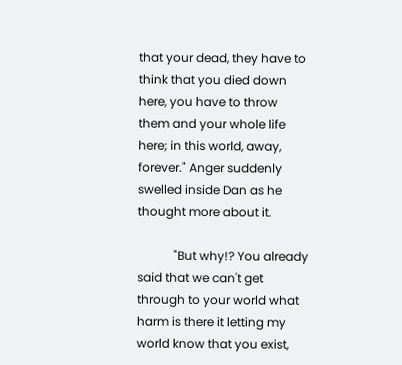that your dead, they have to think that you died down here, you have to throw them and your whole life here; in this world, away, forever." Anger suddenly swelled inside Dan as he thought more about it.

            "But why!? You already said that we can't get through to your world what harm is there it letting my world know that you exist,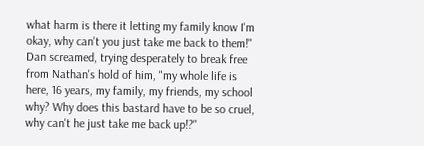what harm is there it letting my family know I'm okay, why can't you just take me back to them!" Dan screamed, trying desperately to break free from Nathan's hold of him, "my whole life is here, 16 years, my family, my friends, my school why? Why does this bastard have to be so cruel, why can't he just take me back up!?"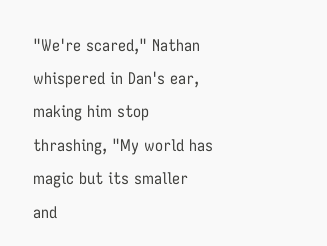"We're scared," Nathan whispered in Dan's ear, making him stop thrashing, "My world has magic but its smaller and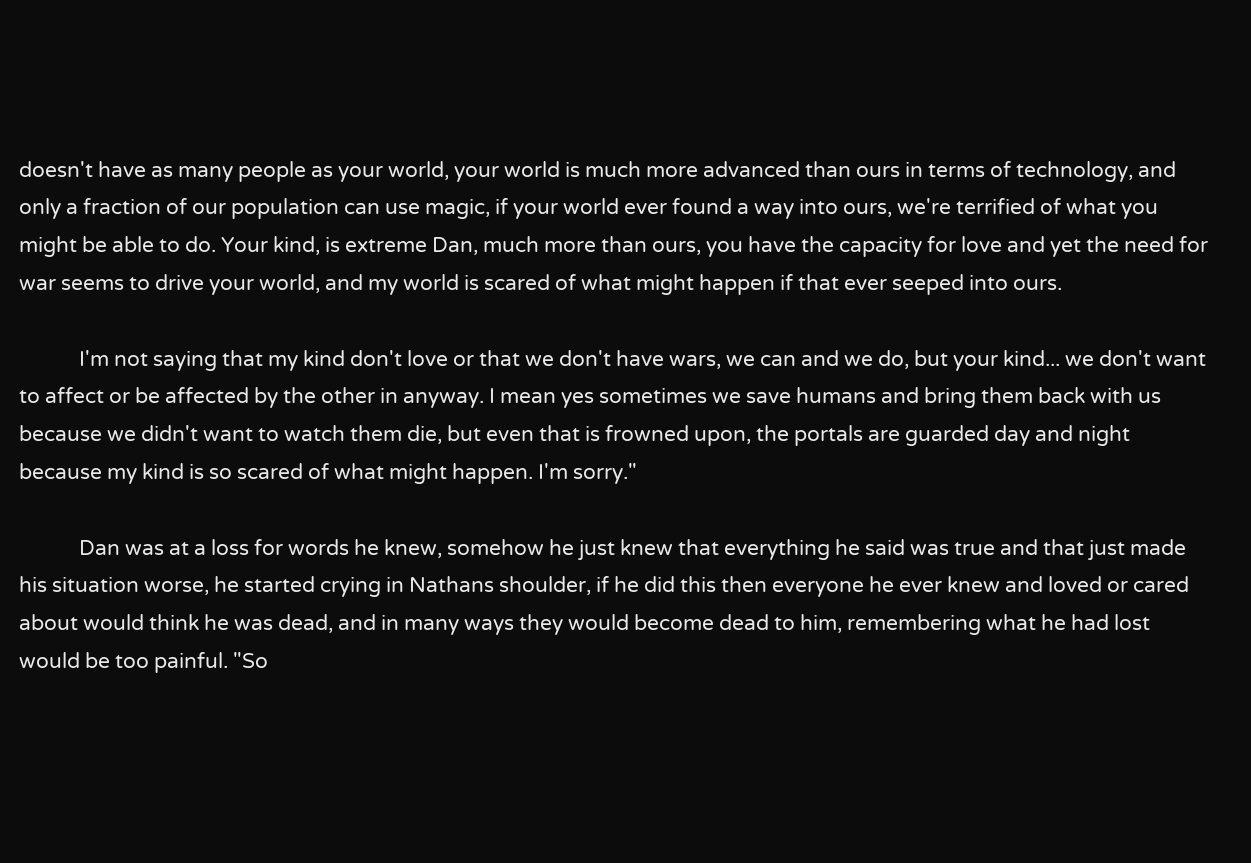doesn't have as many people as your world, your world is much more advanced than ours in terms of technology, and only a fraction of our population can use magic, if your world ever found a way into ours, we're terrified of what you might be able to do. Your kind, is extreme Dan, much more than ours, you have the capacity for love and yet the need for war seems to drive your world, and my world is scared of what might happen if that ever seeped into ours.

            I'm not saying that my kind don't love or that we don't have wars, we can and we do, but your kind... we don't want to affect or be affected by the other in anyway. I mean yes sometimes we save humans and bring them back with us because we didn't want to watch them die, but even that is frowned upon, the portals are guarded day and night because my kind is so scared of what might happen. I'm sorry."

            Dan was at a loss for words he knew, somehow he just knew that everything he said was true and that just made his situation worse, he started crying in Nathans shoulder, if he did this then everyone he ever knew and loved or cared about would think he was dead, and in many ways they would become dead to him, remembering what he had lost would be too painful. "So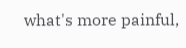what's more painful,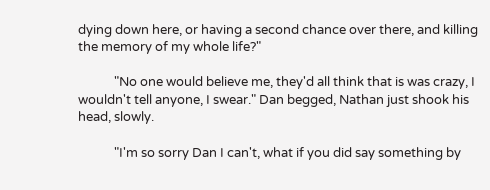dying down here, or having a second chance over there, and killing the memory of my whole life?"

            "No one would believe me, they'd all think that is was crazy, I wouldn't tell anyone, I swear." Dan begged, Nathan just shook his head, slowly.

            "I'm so sorry Dan I can't, what if you did say something by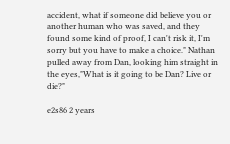accident, what if someone did believe you or another human who was saved, and they found some kind of proof, I can't risk it, I'm sorry but you have to make a choice." Nathan pulled away from Dan, looking him straight in the eyes,"What is it going to be Dan? Live or die?"

e2s86 2 years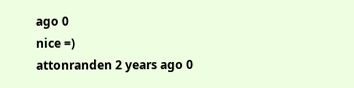ago 0
nice =)
attonranden 2 years ago 0